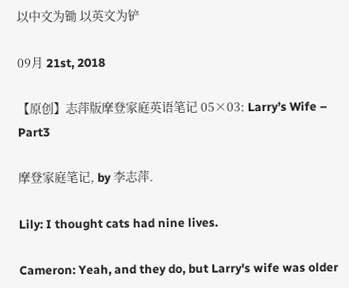以中文为锄 以英文为铲

09月 21st, 2018

【原创】志萍版摩登家庭英语笔记 05×03: Larry’s Wife – Part3

摩登家庭笔记, by 李志萍.

Lily: I thought cats had nine lives.

Cameron: Yeah, and they do, but Larry's wife was older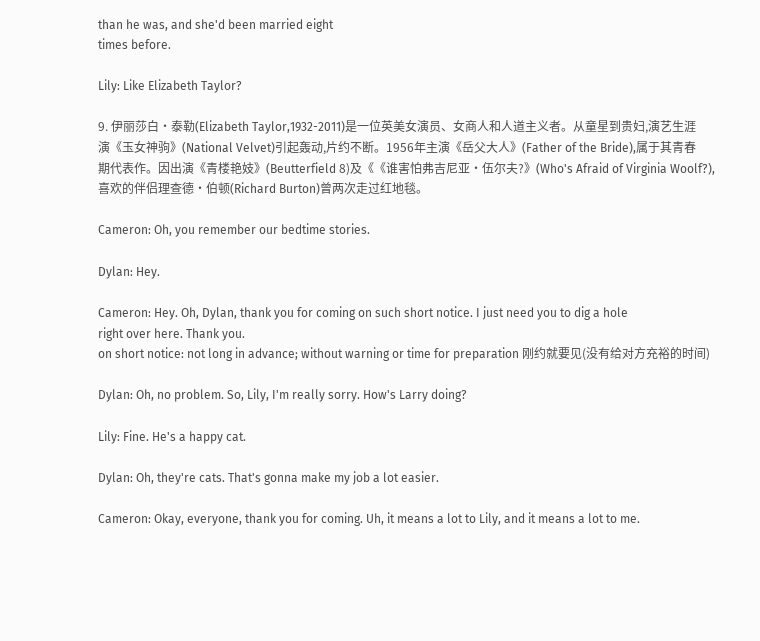than he was, and she'd been married eight
times before.

Lily: Like Elizabeth Taylor?

9. 伊丽莎白·泰勒(Elizabeth Taylor,1932-2011)是一位英美女演员、女商人和人道主义者。从童星到贵妇,演艺生涯
演《玉女神驹》(National Velvet)引起轰动,片约不断。1956年主演《岳父大人》(Father of the Bride),属于其青春
期代表作。因出演《青楼艳妓》(Beutterfield 8)及《《谁害怕弗吉尼亚·伍尔夫?》(Who's Afraid of Virginia Woolf?),
喜欢的伴侣理查德·伯顿(Richard Burton)曾两次走过红地毯。

Cameron: Oh, you remember our bedtime stories.

Dylan: Hey.

Cameron: Hey. Oh, Dylan, thank you for coming on such short notice. I just need you to dig a hole
right over here. Thank you.
on short notice: not long in advance; without warning or time for preparation 刚约就要见(没有给对方充裕的时间)

Dylan: Oh, no problem. So, Lily, I'm really sorry. How's Larry doing?

Lily: Fine. He's a happy cat.

Dylan: Oh, they're cats. That's gonna make my job a lot easier.

Cameron: Okay, everyone, thank you for coming. Uh, it means a lot to Lily, and it means a lot to me.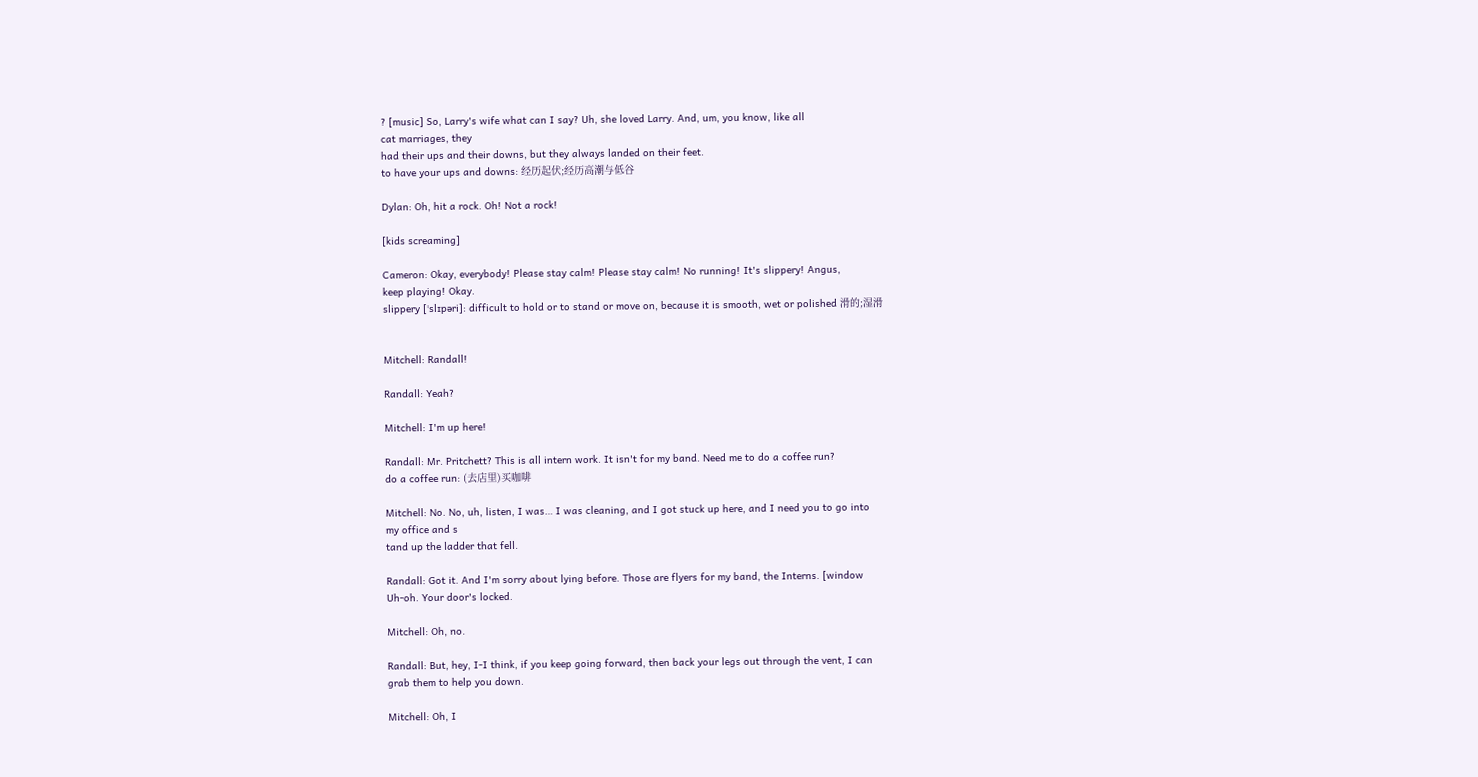? [music] So, Larry's wife what can I say? Uh, she loved Larry. And, um, you know, like all
cat marriages, they
had their ups and their downs, but they always landed on their feet.
to have your ups and downs: 经历起伏;经历高潮与低谷

Dylan: Oh, hit a rock. Oh! Not a rock!

[kids screaming]

Cameron: Okay, everybody! Please stay calm! Please stay calm! No running! It's slippery! Angus,
keep playing! Okay.
slippery [ˈslɪpəri]: difficult to hold or to stand or move on, because it is smooth, wet or polished 滑的;湿滑


Mitchell: Randall!

Randall: Yeah?

Mitchell: I'm up here!

Randall: Mr. Pritchett? This is all intern work. It isn't for my band. Need me to do a coffee run?
do a coffee run: (去店里)买咖啡

Mitchell: No. No, uh, listen, I was… I was cleaning, and I got stuck up here, and I need you to go into
my office and s
tand up the ladder that fell.

Randall: Got it. And I'm sorry about lying before. Those are flyers for my band, the Interns. [window
Uh-oh. Your door's locked.

Mitchell: Oh, no.

Randall: But, hey, I-I think, if you keep going forward, then back your legs out through the vent, I can
grab them to help you down.

Mitchell: Oh, I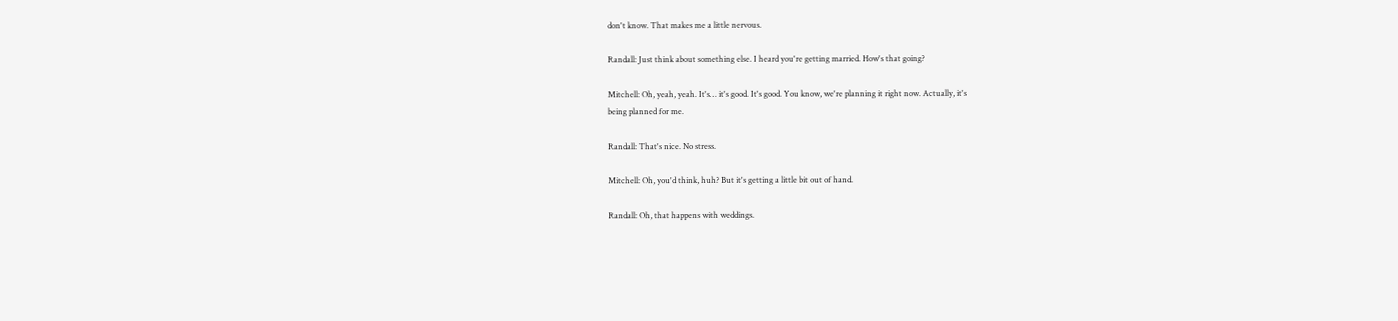don't know. That makes me a little nervous.

Randall: Just think about something else. I heard you're getting married. How's that going?

Mitchell: Oh, yeah, yeah. It's… it's good. It's good. You know, we're planning it right now. Actually, it's
being planned for me.

Randall: That's nice. No stress.

Mitchell: Oh, you'd think, huh? But it's getting a little bit out of hand.

Randall: Oh, that happens with weddings.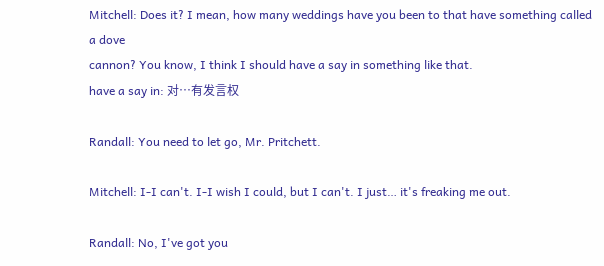Mitchell: Does it? I mean, how many weddings have you been to that have something called a dove
cannon? You know, I think I should have a say in something like that.
have a say in: 对…有发言权

Randall: You need to let go, Mr. Pritchett.

Mitchell: I-I can't. I-I wish I could, but I can't. I just… it's freaking me out.

Randall: No, I've got you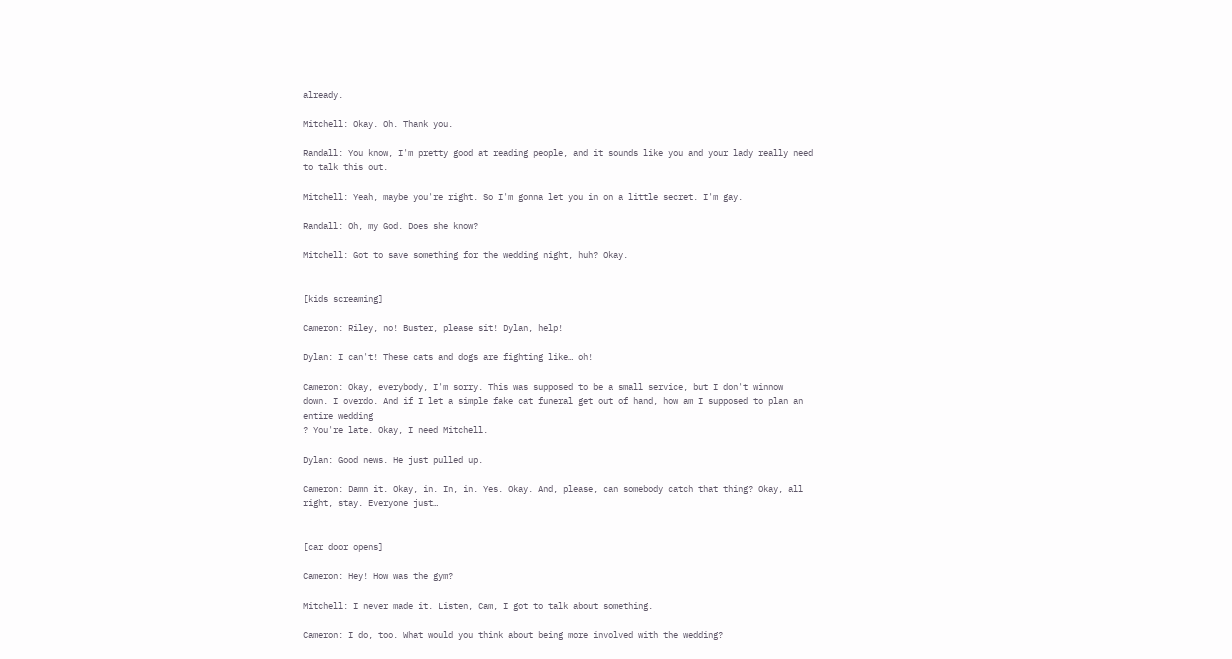already.

Mitchell: Okay. Oh. Thank you.

Randall: You know, I'm pretty good at reading people, and it sounds like you and your lady really need
to talk this out.

Mitchell: Yeah, maybe you're right. So I'm gonna let you in on a little secret. I'm gay.

Randall: Oh, my God. Does she know?

Mitchell: Got to save something for the wedding night, huh? Okay.


[kids screaming]

Cameron: Riley, no! Buster, please sit! Dylan, help!

Dylan: I can't! These cats and dogs are fighting like… oh!

Cameron: Okay, everybody, I'm sorry. This was supposed to be a small service, but I don't winnow
down. I overdo. And if I let a simple fake cat funeral get out of hand, how am I supposed to plan an
entire wedding
? You're late. Okay, I need Mitchell.

Dylan: Good news. He just pulled up.

Cameron: Damn it. Okay, in. In, in. Yes. Okay. And, please, can somebody catch that thing? Okay, all
right, stay. Everyone just…


[car door opens]

Cameron: Hey! How was the gym?

Mitchell: I never made it. Listen, Cam, I got to talk about something.

Cameron: I do, too. What would you think about being more involved with the wedding?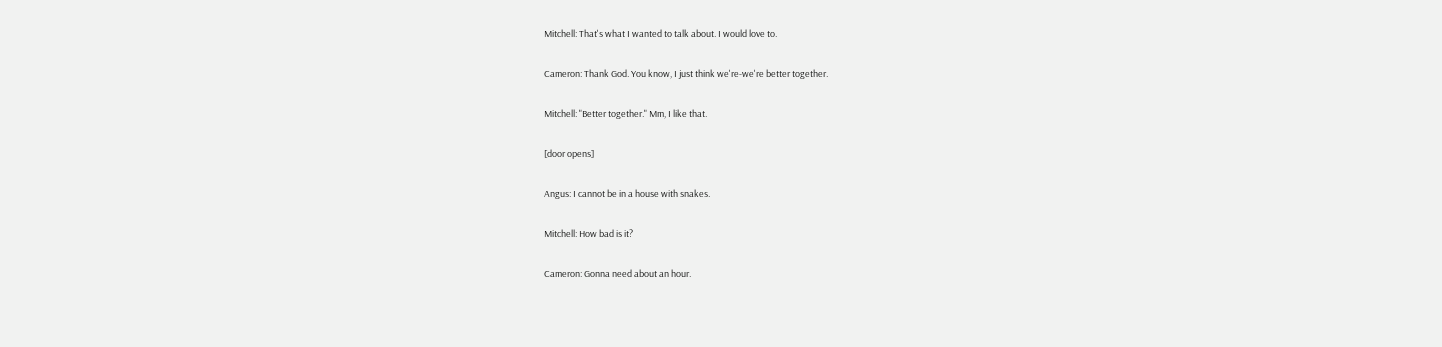Mitchell: That's what I wanted to talk about. I would love to.

Cameron: Thank God. You know, I just think we're-we're better together.

Mitchell: "Better together." Mm, I like that.

[door opens]

Angus: I cannot be in a house with snakes.

Mitchell: How bad is it?

Cameron: Gonna need about an hour.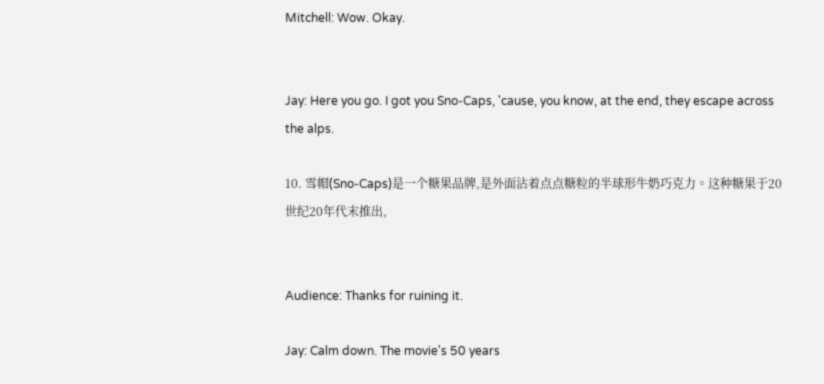Mitchell: Wow. Okay.


Jay: Here you go. I got you Sno-Caps, 'cause, you know, at the end, they escape across the alps.

10. 雪帽(Sno-Caps)是一个糖果品牌,是外面沾着点点糖粒的半球形牛奶巧克力。这种糖果于20世纪20年代末推出,


Audience: Thanks for ruining it.

Jay: Calm down. The movie's 50 years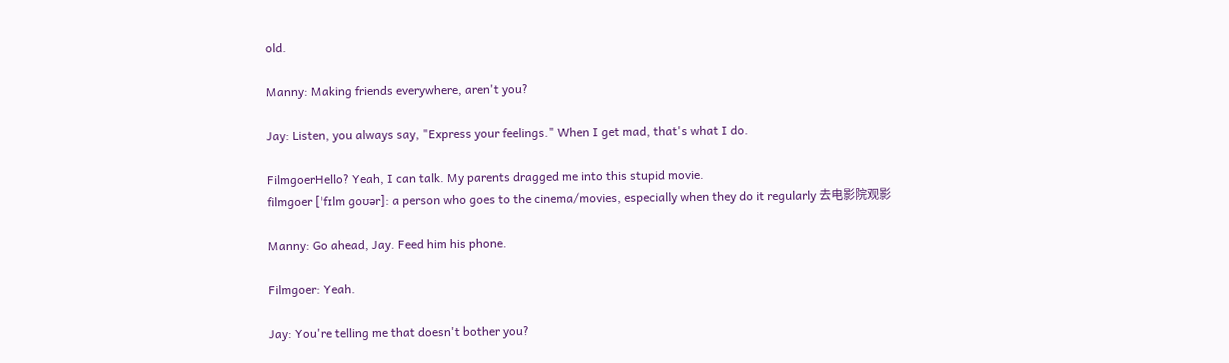old.

Manny: Making friends everywhere, aren't you?

Jay: Listen, you always say, "Express your feelings." When I get mad, that's what I do.

FilmgoerHello? Yeah, I can talk. My parents dragged me into this stupid movie.
filmgoer [ˈfɪlm ɡoʊər]: a person who goes to the cinema/movies, especially when they do it regularly 去电影院观影

Manny: Go ahead, Jay. Feed him his phone.

Filmgoer: Yeah.

Jay: You're telling me that doesn't bother you?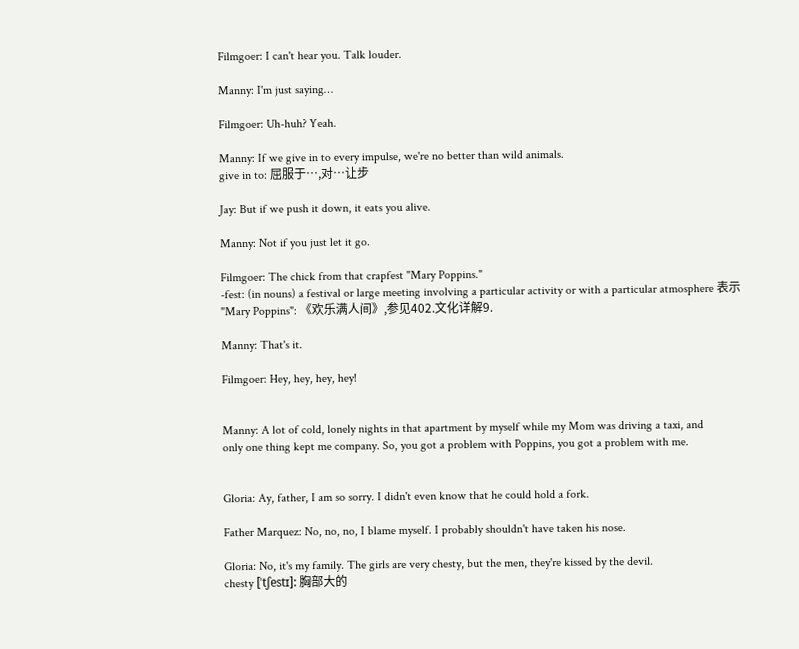Filmgoer: I can't hear you. Talk louder.

Manny: I'm just saying…

Filmgoer: Uh-huh? Yeah.

Manny: If we give in to every impulse, we're no better than wild animals.
give in to: 屈服于…,对…让步

Jay: But if we push it down, it eats you alive.

Manny: Not if you just let it go.

Filmgoer: The chick from that crapfest "Mary Poppins."
-fest: (in nouns) a festival or large meeting involving a particular activity or with a particular atmosphere 表示
"Mary Poppins": 《欢乐满人间》,参见402.文化详解9.

Manny: That's it.

Filmgoer: Hey, hey, hey, hey!


Manny: A lot of cold, lonely nights in that apartment by myself while my Mom was driving a taxi, and
only one thing kept me company. So, you got a problem with Poppins, you got a problem with me.


Gloria: Ay, father, I am so sorry. I didn't even know that he could hold a fork.

Father Marquez: No, no, no, I blame myself. I probably shouldn't have taken his nose.

Gloria: No, it's my family. The girls are very chesty, but the men, they're kissed by the devil.
chesty [ˈtʃestɪ]: 胸部大的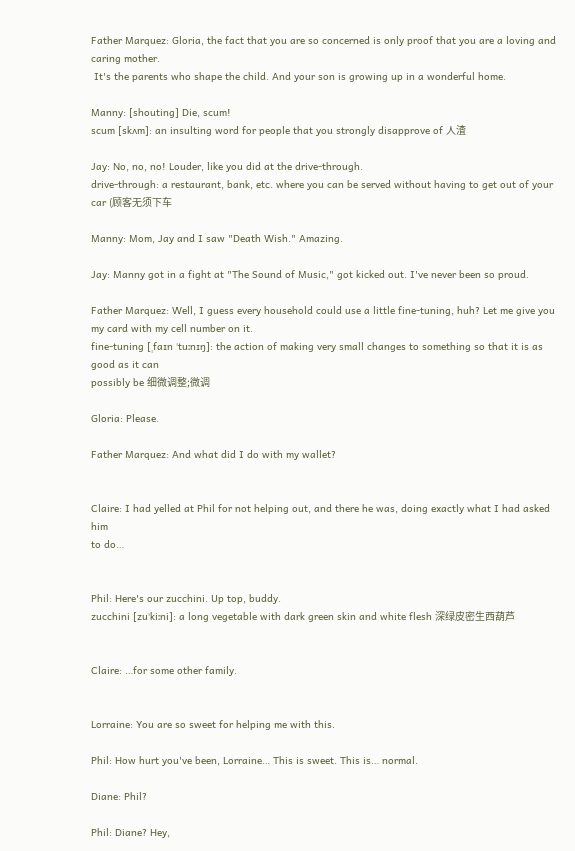Father Marquez: Gloria, the fact that you are so concerned is only proof that you are a loving and
caring mother.
 It's the parents who shape the child. And your son is growing up in a wonderful home.

Manny: [shouting] Die, scum!
scum [skʌm]: an insulting word for people that you strongly disapprove of 人渣

Jay: No, no, no! Louder, like you did at the drive-through.
drive-through: a restaurant, bank, etc. where you can be served without having to get out of your car (顾客无须下车

Manny: Mom, Jay and I saw "Death Wish." Amazing.

Jay: Manny got in a fight at "The Sound of Music," got kicked out. I've never been so proud.

Father Marquez: Well, I guess every household could use a little fine-tuning, huh? Let me give you
my card with my cell number on it.
fine-tuning [ˌfaɪn ˈtuːnɪŋ]: the action of making very small changes to something so that it is as good as it can
possibly be 细微调整;微调

Gloria: Please.

Father Marquez: And what did I do with my wallet?


Claire: I had yelled at Phil for not helping out, and there he was, doing exactly what I had asked him
to do…


Phil: Here's our zucchini. Up top, buddy.
zucchini [zuˈkiːni]: a long vegetable with dark green skin and white flesh 深绿皮密生西葫芦


Claire: …for some other family.


Lorraine: You are so sweet for helping me with this.

Phil: How hurt you've been, Lorraine… This is sweet. This is… normal.

Diane: Phil?

Phil: Diane? Hey,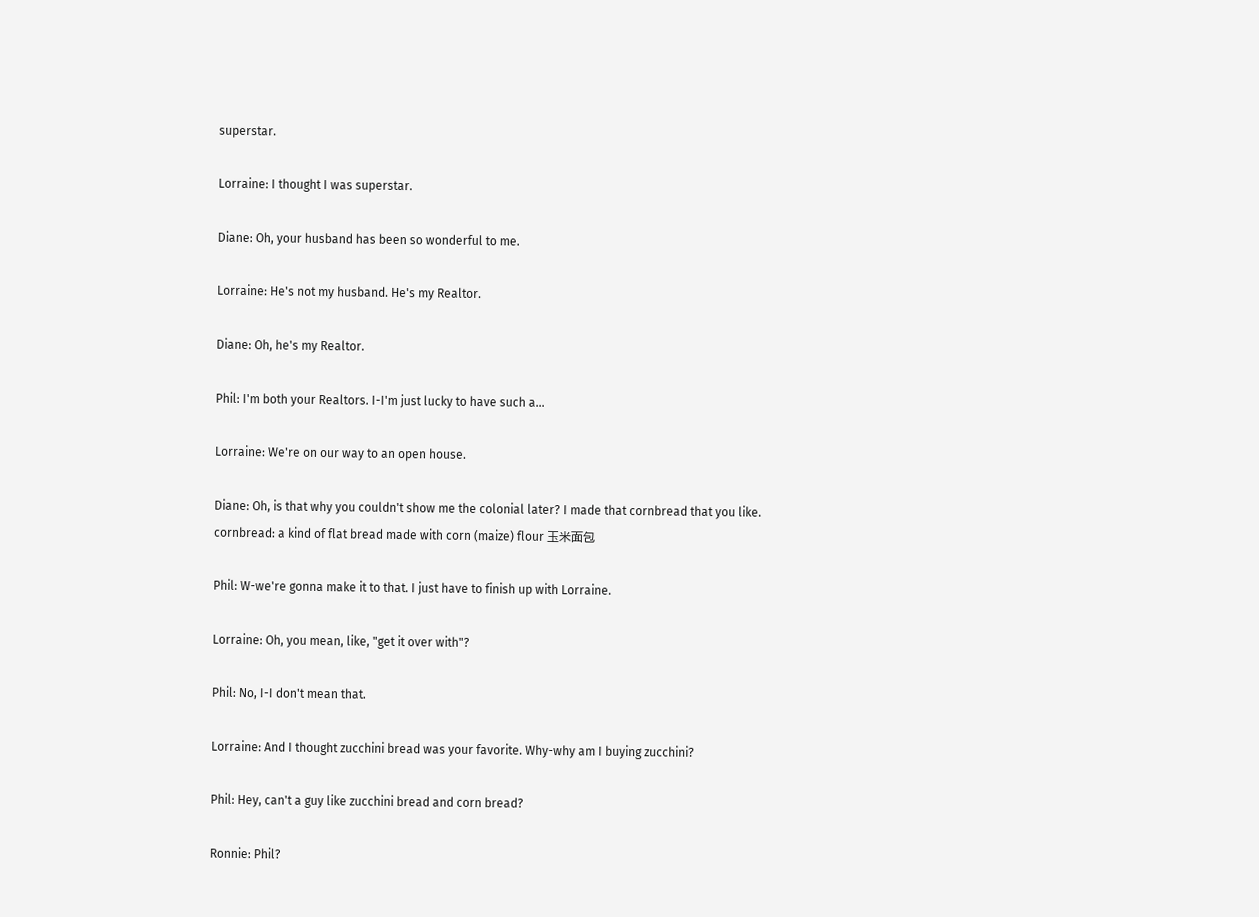superstar.

Lorraine: I thought I was superstar.

Diane: Oh, your husband has been so wonderful to me.

Lorraine: He's not my husband. He's my Realtor.

Diane: Oh, he's my Realtor.

Phil: I'm both your Realtors. I-I'm just lucky to have such a…

Lorraine: We're on our way to an open house.

Diane: Oh, is that why you couldn't show me the colonial later? I made that cornbread that you like.
cornbread: a kind of flat bread made with corn (maize) flour 玉米面包

Phil: W-we're gonna make it to that. I just have to finish up with Lorraine.

Lorraine: Oh, you mean, like, "get it over with"?

Phil: No, I-I don't mean that.

Lorraine: And I thought zucchini bread was your favorite. Why-why am I buying zucchini?

Phil: Hey, can't a guy like zucchini bread and corn bread?

Ronnie: Phil?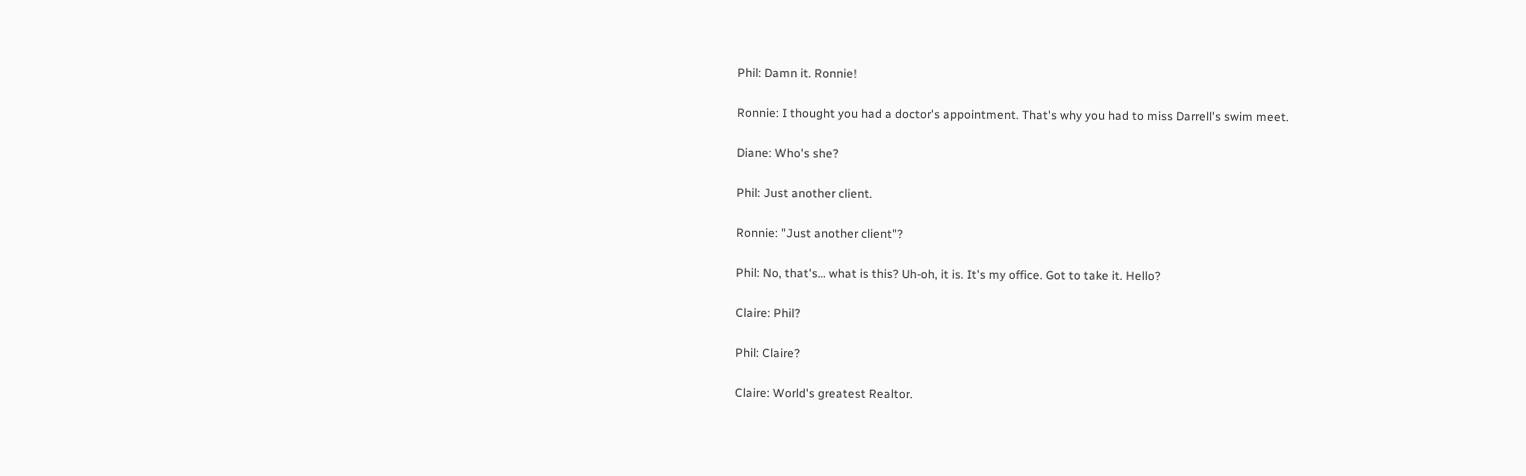Phil: Damn it. Ronnie!

Ronnie: I thought you had a doctor's appointment. That's why you had to miss Darrell's swim meet.

Diane: Who's she?

Phil: Just another client.

Ronnie: "Just another client"?

Phil: No, that's… what is this? Uh-oh, it is. It's my office. Got to take it. Hello?

Claire: Phil?

Phil: Claire?

Claire: World's greatest Realtor.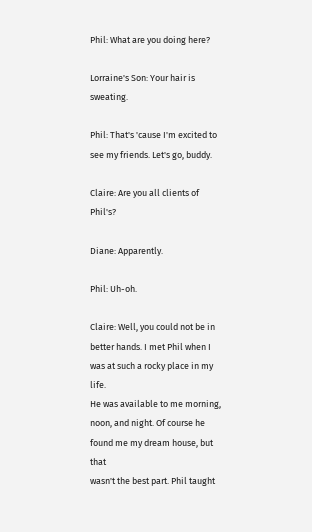Phil: What are you doing here?

Lorraine's Son: Your hair is sweating.

Phil: That's 'cause I'm excited to see my friends. Let's go, buddy.

Claire: Are you all clients of Phil's?

Diane: Apparently.

Phil: Uh-oh.

Claire: Well, you could not be in better hands. I met Phil when I was at such a rocky place in my life.
He was available to me morning, noon, and night. Of course he found me my dream house, but that
wasn't the best part. Phil taught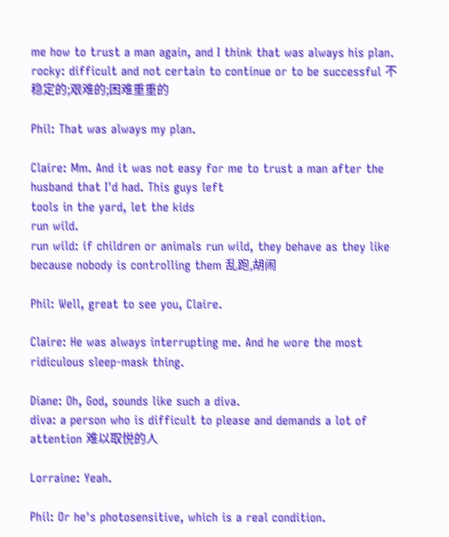me how to trust a man again, and I think that was always his plan.
rocky: difficult and not certain to continue or to be successful 不稳定的;艰难的;困难重重的

Phil: That was always my plan.

Claire: Mm. And it was not easy for me to trust a man after the husband that I'd had. This guys left
tools in the yard, let the kids
run wild.
run wild: if children or animals run wild, they behave as they like because nobody is controlling them 乱跑,胡闹

Phil: Well, great to see you, Claire.

Claire: He was always interrupting me. And he wore the most ridiculous sleep-mask thing.

Diane: Oh, God, sounds like such a diva.
diva: a person who is difficult to please and demands a lot of attention 难以取悦的人

Lorraine: Yeah.

Phil: Or he's photosensitive, which is a real condition.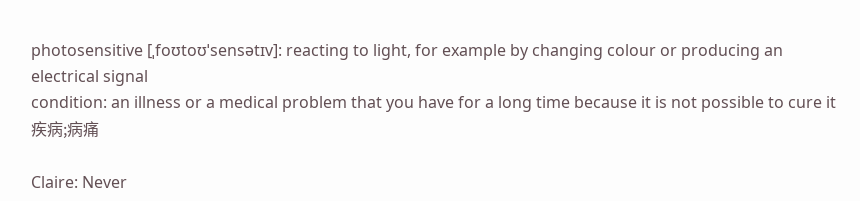photosensitive [ˌfoʊtoʊˈsensətɪv]: reacting to light, for example by changing colour or producing an electrical signal
condition: an illness or a medical problem that you have for a long time because it is not possible to cure it 疾病;病痛

Claire: Never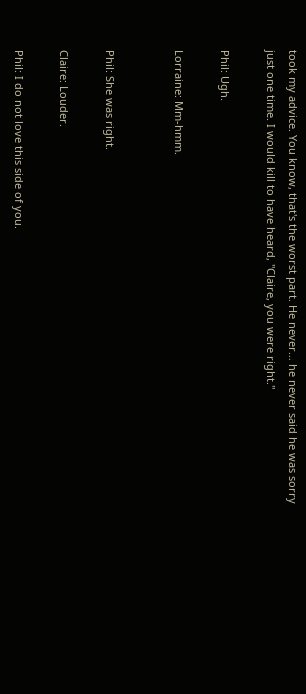took my advice. You know, that's the worst part. He never… he never said he was sorry
just one time. I would kill to have heard, "Claire, you were right."

Phil: Ugh.

Lorraine: Mm-hmm.


Phil: She was right.

Claire: Louder.

Phil: I do not love this side of you.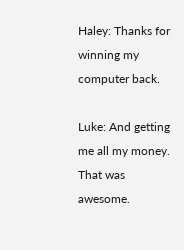Haley: Thanks for winning my computer back.

Luke: And getting me all my money. That was awesome.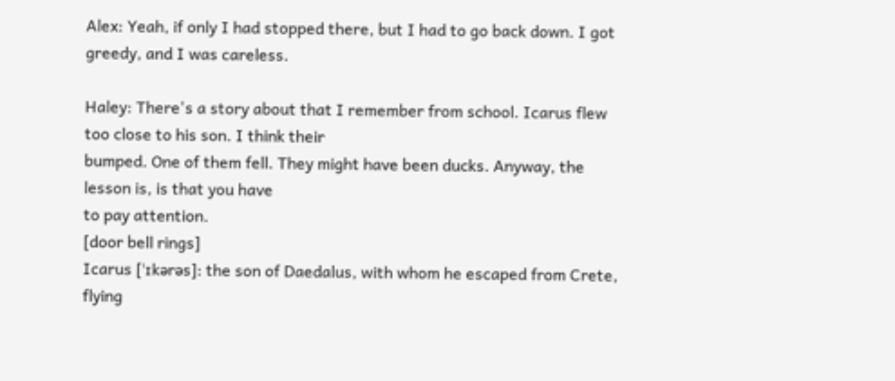Alex: Yeah, if only I had stopped there, but I had to go back down. I got greedy, and I was careless.

Haley: There's a story about that I remember from school. Icarus flew too close to his son. I think their
bumped. One of them fell. They might have been ducks. Anyway, the lesson is, is that you have
to pay attention.
[door bell rings]
Icarus [ˈɪkərəs]: the son of Daedalus, with whom he escaped from Crete, flying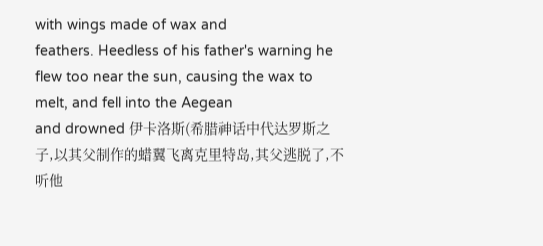with wings made of wax and
feathers. Heedless of his father's warning he flew too near the sun, causing the wax to melt, and fell into the Aegean
and drowned 伊卡洛斯(希腊神话中代达罗斯之子,以其父制作的蜡翼飞离克里特岛,其父逃脱了,不听他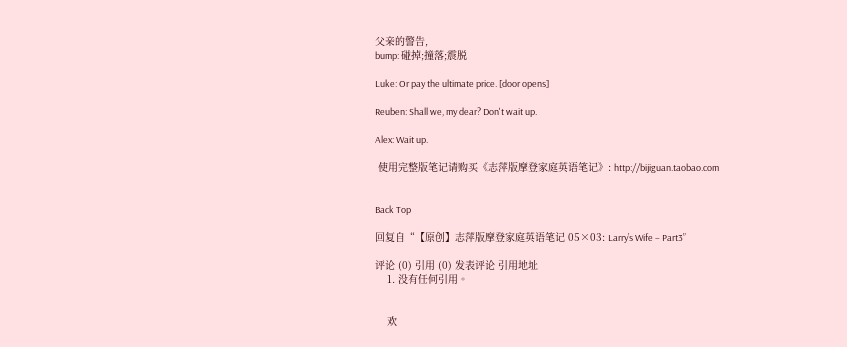父亲的警告,
bump: 碰掉;撞落;震脱

Luke: Or pay the ultimate price. [door opens]

Reuben: Shall we, my dear? Don't wait up.

Alex: Wait up.

 使用完整版笔记请购买《志萍版摩登家庭英语笔记》: http://bijiguan.taobao.com


Back Top

回复自“【原创】志萍版摩登家庭英语笔记 05×03: Larry’s Wife – Part3”

评论 (0) 引用 (0) 发表评论 引用地址
    1. 没有任何引用。


    欢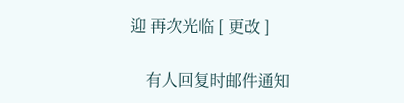迎 再次光临 [ 更改 ]

    有人回复时邮件通知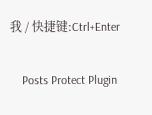我 / 快捷键:Ctrl+Enter

    Posts Protect Plugin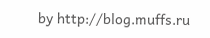by http://blog.muffs.ru